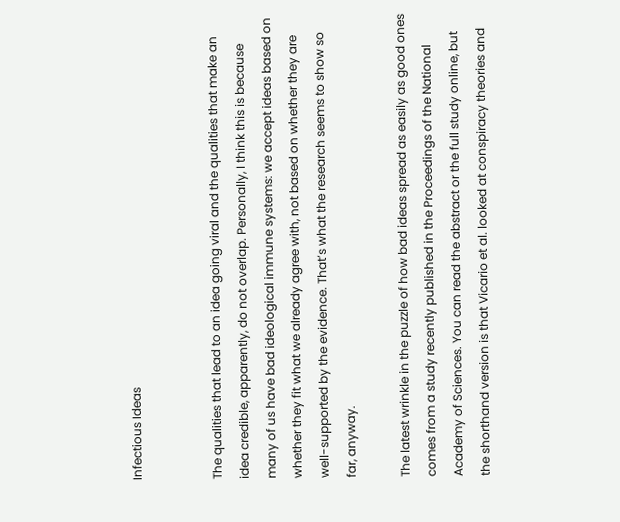Infectious Ideas


The qualities that lead to an idea going viral and the qualities that make an idea credible, apparently, do not overlap. Personally, I think this is because many of us have bad ideological immune systems: we accept ideas based on whether they fit what we already agree with, not based on whether they are well-supported by the evidence. That’s what the research seems to show so far, anyway.

The latest wrinkle in the puzzle of how bad ideas spread as easily as good ones comes from a study recently published in the Proceedings of the National Academy of Sciences. You can read the abstract or the full study online, but the shorthand version is that Vicario et al. looked at conspiracy theories and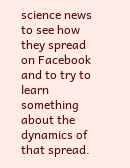science news to see how they spread on Facebook and to try to learn something about the dynamics of that spread.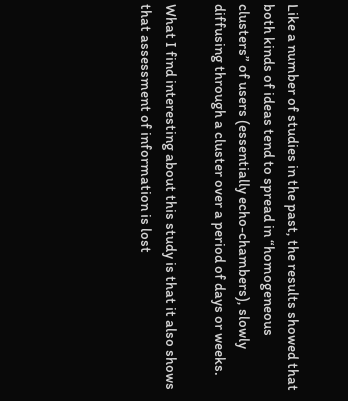Like a number of studies in the past, the results showed that both kinds of ideas tend to spread in “homogeneous clusters” of users (essentially echo-chambers), slowly diffusing through a cluster over a period of days or weeks.

What I find interesting about this study is that it also shows that assessment of information is lost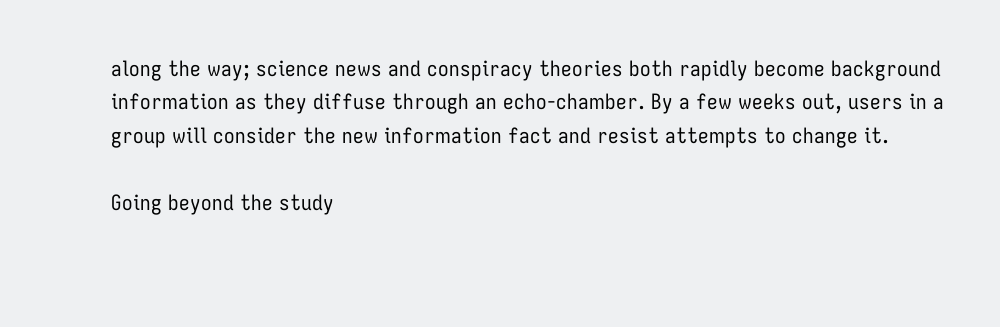along the way; science news and conspiracy theories both rapidly become background information as they diffuse through an echo-chamber. By a few weeks out, users in a group will consider the new information fact and resist attempts to change it.

Going beyond the study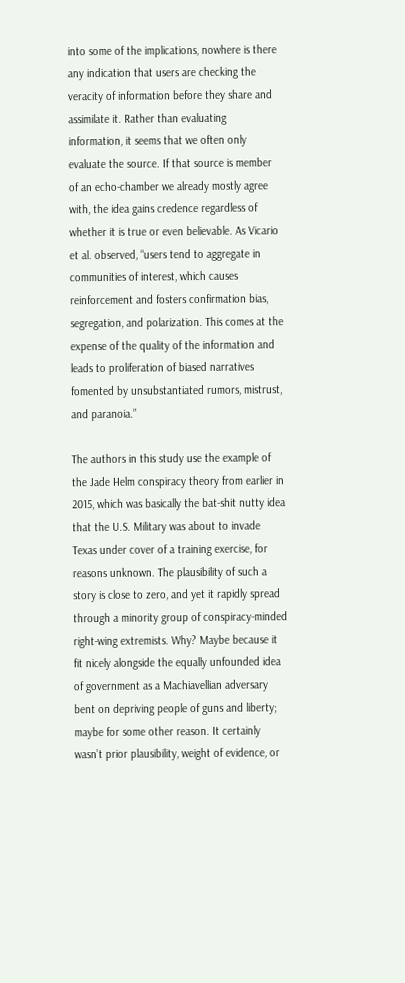into some of the implications, nowhere is there any indication that users are checking the veracity of information before they share and assimilate it. Rather than evaluating information, it seems that we often only evaluate the source. If that source is member of an echo-chamber we already mostly agree with, the idea gains credence regardless of whether it is true or even believable. As Vicario et al. observed, “users tend to aggregate in communities of interest, which causes reinforcement and fosters confirmation bias, segregation, and polarization. This comes at the expense of the quality of the information and leads to proliferation of biased narratives fomented by unsubstantiated rumors, mistrust, and paranoia.”

The authors in this study use the example of the Jade Helm conspiracy theory from earlier in 2015, which was basically the bat-shit nutty idea that the U.S. Military was about to invade Texas under cover of a training exercise, for reasons unknown. The plausibility of such a story is close to zero, and yet it rapidly spread through a minority group of conspiracy-minded right-wing extremists. Why? Maybe because it fit nicely alongside the equally unfounded idea of government as a Machiavellian adversary bent on depriving people of guns and liberty; maybe for some other reason. It certainly wasn’t prior plausibility, weight of evidence, or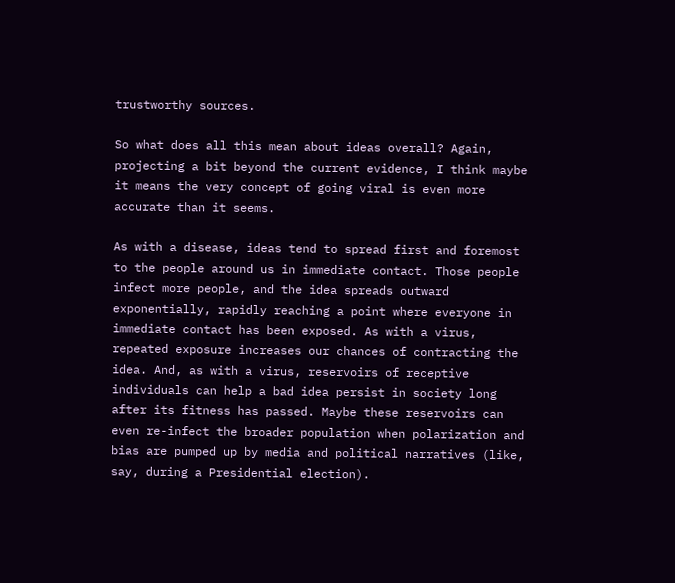trustworthy sources.

So what does all this mean about ideas overall? Again, projecting a bit beyond the current evidence, I think maybe it means the very concept of going viral is even more accurate than it seems.

As with a disease, ideas tend to spread first and foremost to the people around us in immediate contact. Those people infect more people, and the idea spreads outward exponentially, rapidly reaching a point where everyone in immediate contact has been exposed. As with a virus, repeated exposure increases our chances of contracting the idea. And, as with a virus, reservoirs of receptive individuals can help a bad idea persist in society long after its fitness has passed. Maybe these reservoirs can even re-infect the broader population when polarization and bias are pumped up by media and political narratives (like, say, during a Presidential election).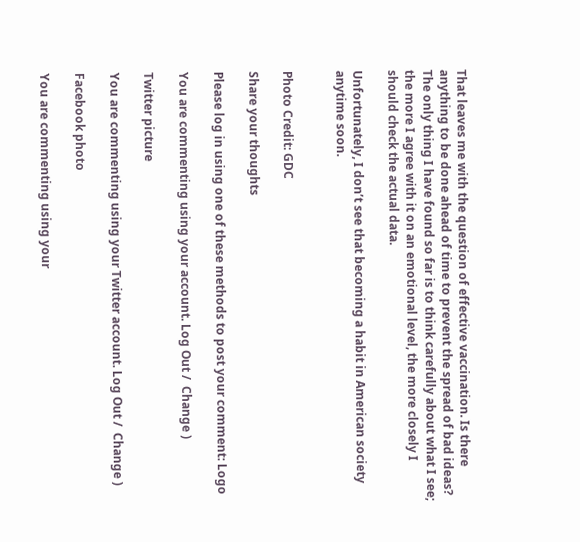That leaves me with the question of effective vaccination. Is there anything to be done ahead of time to prevent the spread of bad ideas? The only thing I have found so far is to think carefully about what I see; the more I agree with it on an emotional level, the more closely I should check the actual data.

Unfortunately, I don’t see that becoming a habit in American society anytime soon.


Photo Credit: GDC

Share your thoughts

Please log in using one of these methods to post your comment: Logo

You are commenting using your account. Log Out /  Change )

Twitter picture

You are commenting using your Twitter account. Log Out /  Change )

Facebook photo

You are commenting using your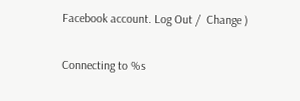Facebook account. Log Out /  Change )

Connecting to %s